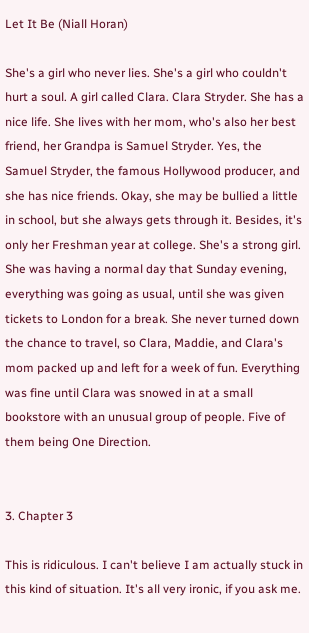Let It Be (Niall Horan)

She's a girl who never lies. She's a girl who couldn't hurt a soul. A girl called Clara. Clara Stryder. She has a nice life. She lives with her mom, who's also her best friend, her Grandpa is Samuel Stryder. Yes, the Samuel Stryder, the famous Hollywood producer, and she has nice friends. Okay, she may be bullied a little in school, but she always gets through it. Besides, it's only her Freshman year at college. She's a strong girl. She was having a normal day that Sunday evening, everything was going as usual, until she was given tickets to London for a break. She never turned down the chance to travel, so Clara, Maddie, and Clara's mom packed up and left for a week of fun. Everything was fine until Clara was snowed in at a small bookstore with an unusual group of people. Five of them being One Direction.


3. Chapter 3

This is ridiculous. I can't believe I am actually stuck in this kind of situation. It's all very ironic, if you ask me.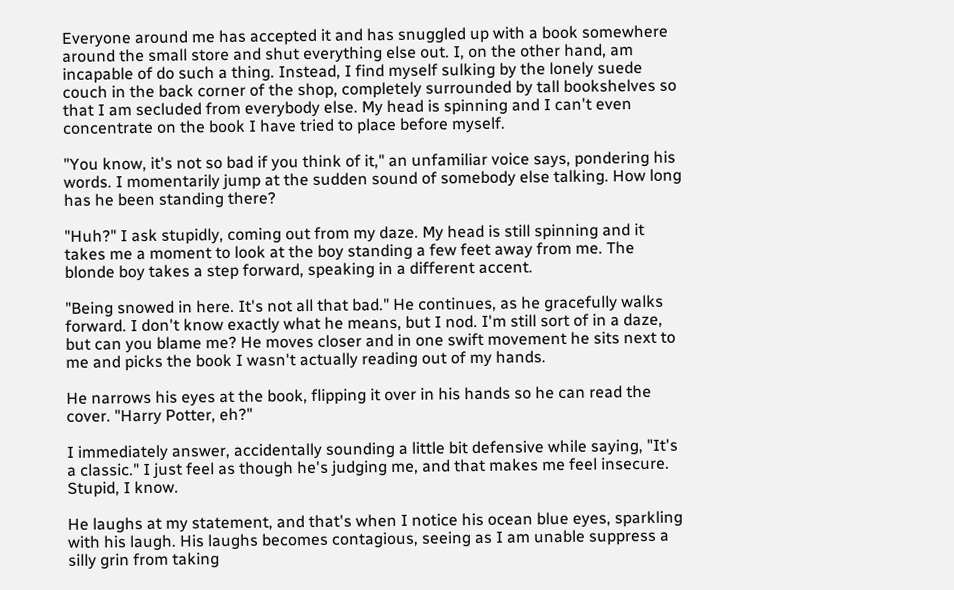Everyone around me has accepted it and has snuggled up with a book somewhere around the small store and shut everything else out. I, on the other hand, am incapable of do such a thing. Instead, I find myself sulking by the lonely suede couch in the back corner of the shop, completely surrounded by tall bookshelves so that I am secluded from everybody else. My head is spinning and I can't even concentrate on the book I have tried to place before myself.

"You know, it's not so bad if you think of it," an unfamiliar voice says, pondering his words. I momentarily jump at the sudden sound of somebody else talking. How long has he been standing there?

"Huh?" I ask stupidly, coming out from my daze. My head is still spinning and it takes me a moment to look at the boy standing a few feet away from me. The blonde boy takes a step forward, speaking in a different accent.

"Being snowed in here. It's not all that bad." He continues, as he gracefully walks forward. I don't know exactly what he means, but I nod. I'm still sort of in a daze, but can you blame me? He moves closer and in one swift movement he sits next to me and picks the book I wasn't actually reading out of my hands.

He narrows his eyes at the book, flipping it over in his hands so he can read the cover. "Harry Potter, eh?"

I immediately answer, accidentally sounding a little bit defensive while saying, "It's a classic." I just feel as though he's judging me, and that makes me feel insecure. Stupid, I know.

He laughs at my statement, and that's when I notice his ocean blue eyes, sparkling with his laugh. His laughs becomes contagious, seeing as I am unable suppress a silly grin from taking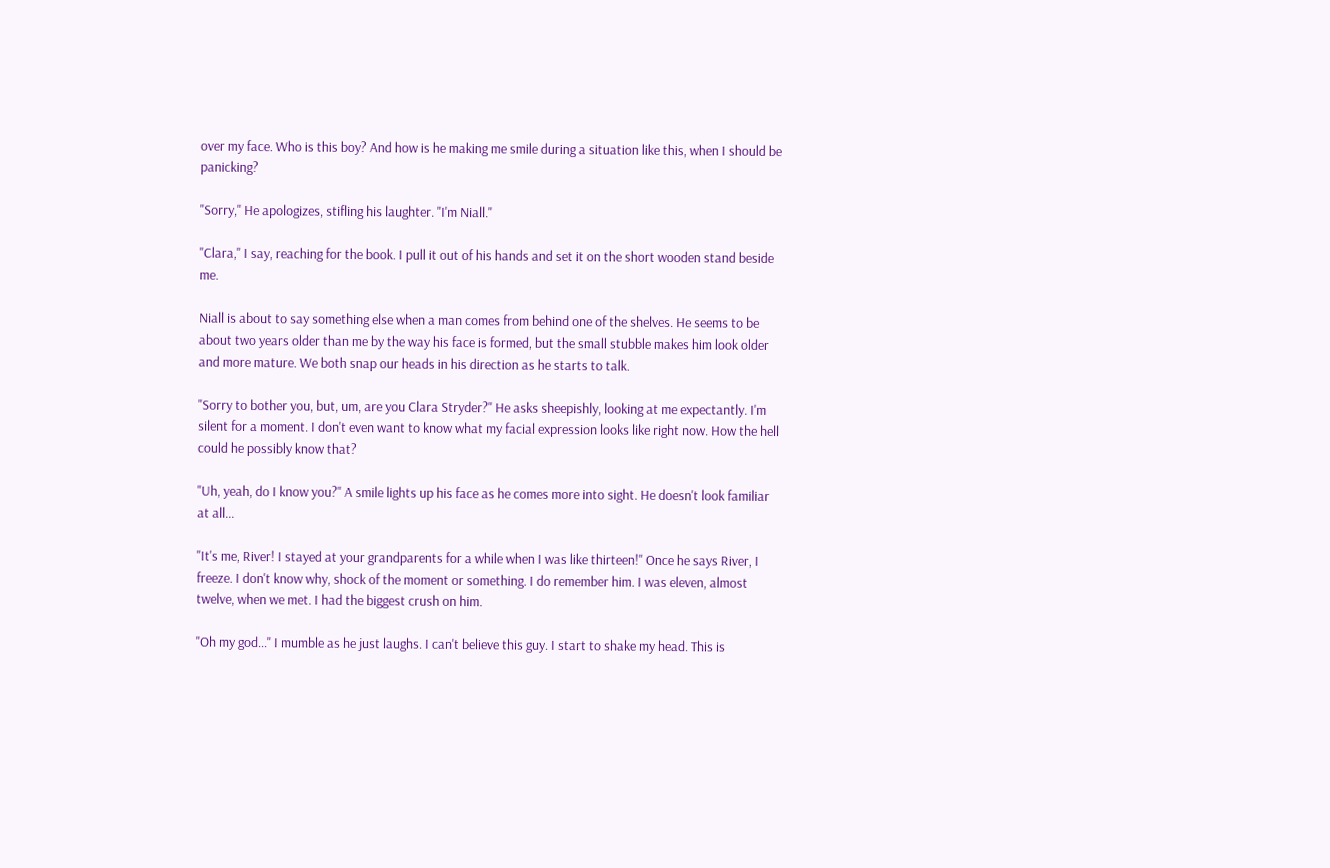over my face. Who is this boy? And how is he making me smile during a situation like this, when I should be panicking?

"Sorry," He apologizes, stifling his laughter. "I'm Niall."

"Clara," I say, reaching for the book. I pull it out of his hands and set it on the short wooden stand beside me.

Niall is about to say something else when a man comes from behind one of the shelves. He seems to be about two years older than me by the way his face is formed, but the small stubble makes him look older and more mature. We both snap our heads in his direction as he starts to talk.

"Sorry to bother you, but, um, are you Clara Stryder?" He asks sheepishly, looking at me expectantly. I'm silent for a moment. I don't even want to know what my facial expression looks like right now. How the hell could he possibly know that?

"Uh, yeah, do I know you?" A smile lights up his face as he comes more into sight. He doesn't look familiar at all...

"It's me, River! I stayed at your grandparents for a while when I was like thirteen!" Once he says River, I freeze. I don't know why, shock of the moment or something. I do remember him. I was eleven, almost twelve, when we met. I had the biggest crush on him.

"Oh my god..." I mumble as he just laughs. I can't believe this guy. I start to shake my head. This is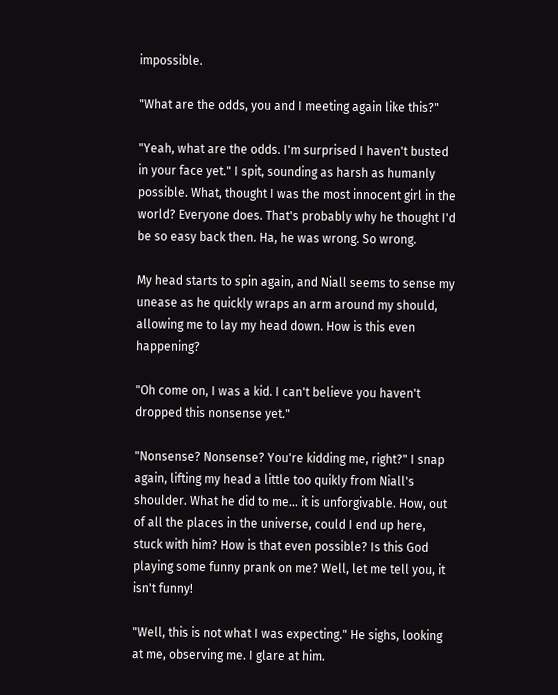impossible.

"What are the odds, you and I meeting again like this?"

"Yeah, what are the odds. I'm surprised I haven't busted in your face yet." I spit, sounding as harsh as humanly possible. What, thought I was the most innocent girl in the world? Everyone does. That's probably why he thought I'd be so easy back then. Ha, he was wrong. So wrong.

My head starts to spin again, and Niall seems to sense my unease as he quickly wraps an arm around my should, allowing me to lay my head down. How is this even happening?

"Oh come on, I was a kid. I can't believe you haven't dropped this nonsense yet."

"Nonsense? Nonsense? You're kidding me, right?" I snap again, lifting my head a little too quikly from Niall's shoulder. What he did to me... it is unforgivable. How, out of all the places in the universe, could I end up here, stuck with him? How is that even possible? Is this God playing some funny prank on me? Well, let me tell you, it isn't funny!

"Well, this is not what I was expecting." He sighs, looking at me, observing me. I glare at him.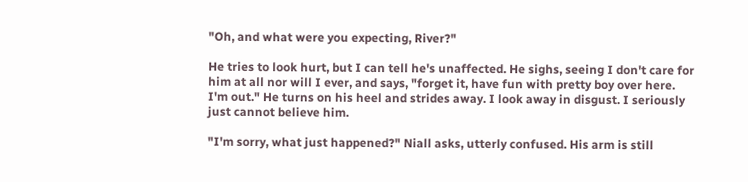"Oh, and what were you expecting, River?"

He tries to look hurt, but I can tell he's unaffected. He sighs, seeing I don't care for him at all nor will I ever, and says, "forget it, have fun with pretty boy over here. I'm out." He turns on his heel and strides away. I look away in disgust. I seriously just cannot believe him.

"I'm sorry, what just happened?" Niall asks, utterly confused. His arm is still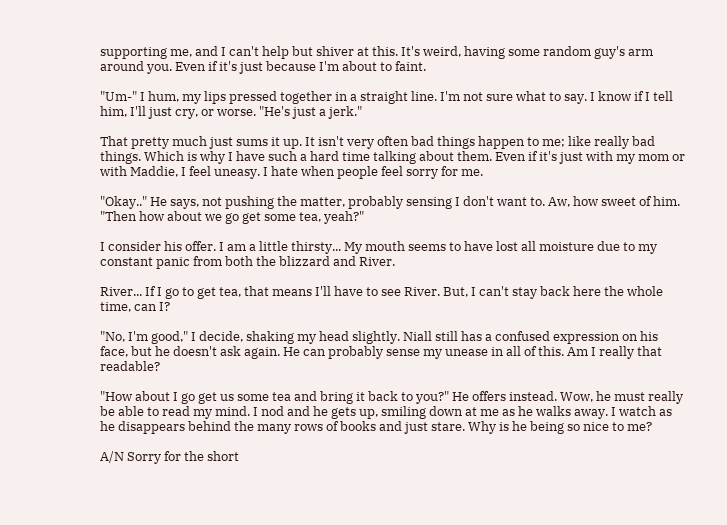supporting me, and I can't help but shiver at this. It's weird, having some random guy's arm around you. Even if it's just because I'm about to faint.

"Um-" I hum, my lips pressed together in a straight line. I'm not sure what to say. I know if I tell him, I'll just cry, or worse. "He's just a jerk."

That pretty much just sums it up. It isn't very often bad things happen to me; like really bad things. Which is why I have such a hard time talking about them. Even if it's just with my mom or with Maddie, I feel uneasy. I hate when people feel sorry for me.

"Okay.." He says, not pushing the matter, probably sensing I don't want to. Aw, how sweet of him. "Then how about we go get some tea, yeah?"

I consider his offer. I am a little thirsty... My mouth seems to have lost all moisture due to my constant panic from both the blizzard and River.

River... If I go to get tea, that means I'll have to see River. But, I can't stay back here the whole time, can I?

"No, I'm good," I decide, shaking my head slightly. Niall still has a confused expression on his face, but he doesn't ask again. He can probably sense my unease in all of this. Am I really that readable?

"How about I go get us some tea and bring it back to you?" He offers instead. Wow, he must really be able to read my mind. I nod and he gets up, smiling down at me as he walks away. I watch as he disappears behind the many rows of books and just stare. Why is he being so nice to me?

A/N Sorry for the short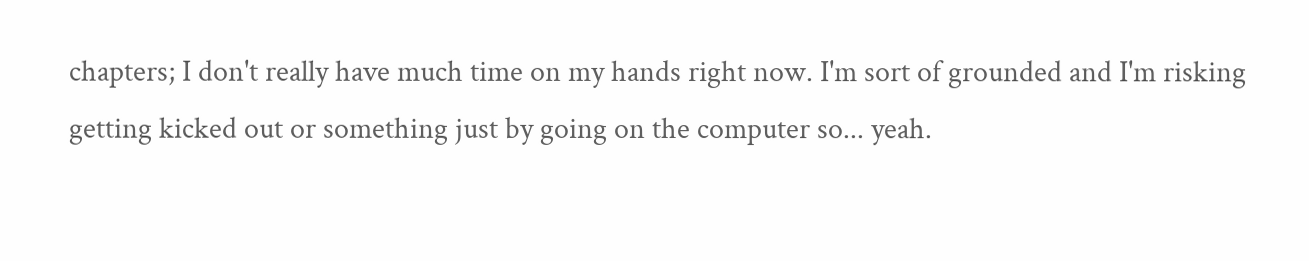chapters; I don't really have much time on my hands right now. I'm sort of grounded and I'm risking getting kicked out or something just by going on the computer so... yeah.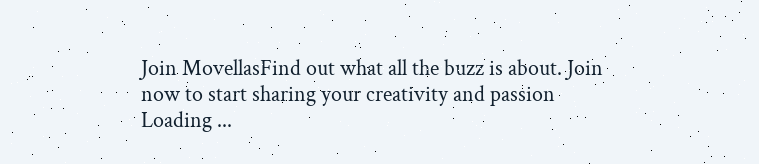Join MovellasFind out what all the buzz is about. Join now to start sharing your creativity and passion
Loading ...